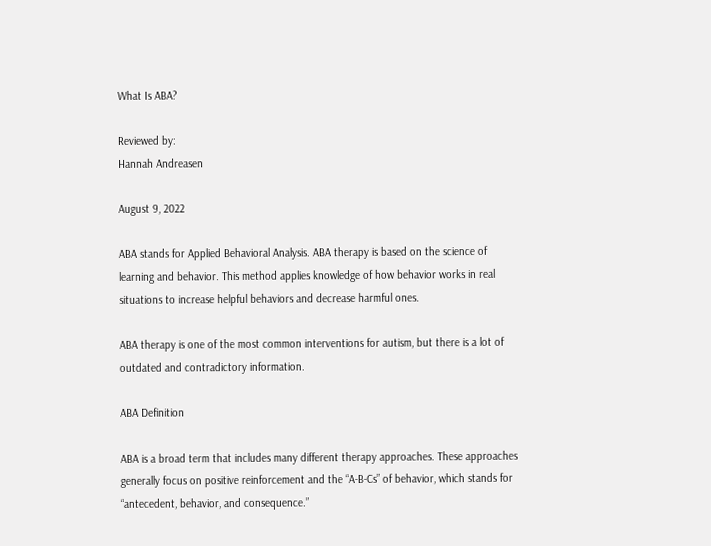What Is ABA?

Reviewed by:
Hannah Andreasen

August 9, 2022

ABA stands for Applied Behavioral Analysis. ABA therapy is based on the science of learning and behavior. This method applies knowledge of how behavior works in real situations to increase helpful behaviors and decrease harmful ones.

ABA therapy is one of the most common interventions for autism, but there is a lot of outdated and contradictory information.

ABA Definition

ABA is a broad term that includes many different therapy approaches. These approaches generally focus on positive reinforcement and the “A-B-Cs” of behavior, which stands for “antecedent, behavior, and consequence.”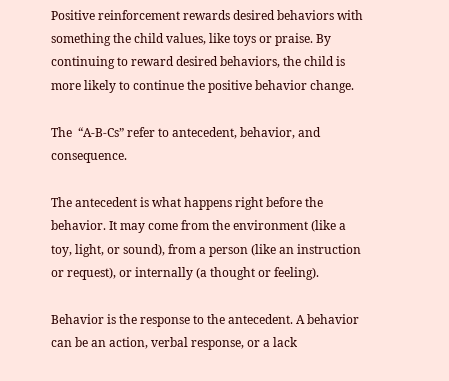Positive reinforcement rewards desired behaviors with something the child values, like toys or praise. By continuing to reward desired behaviors, the child is more likely to continue the positive behavior change.

The  “A-B-Cs” refer to antecedent, behavior, and consequence.

The antecedent is what happens right before the behavior. It may come from the environment (like a toy, light, or sound), from a person (like an instruction or request), or internally (a thought or feeling).

Behavior is the response to the antecedent. A behavior can be an action, verbal response, or a lack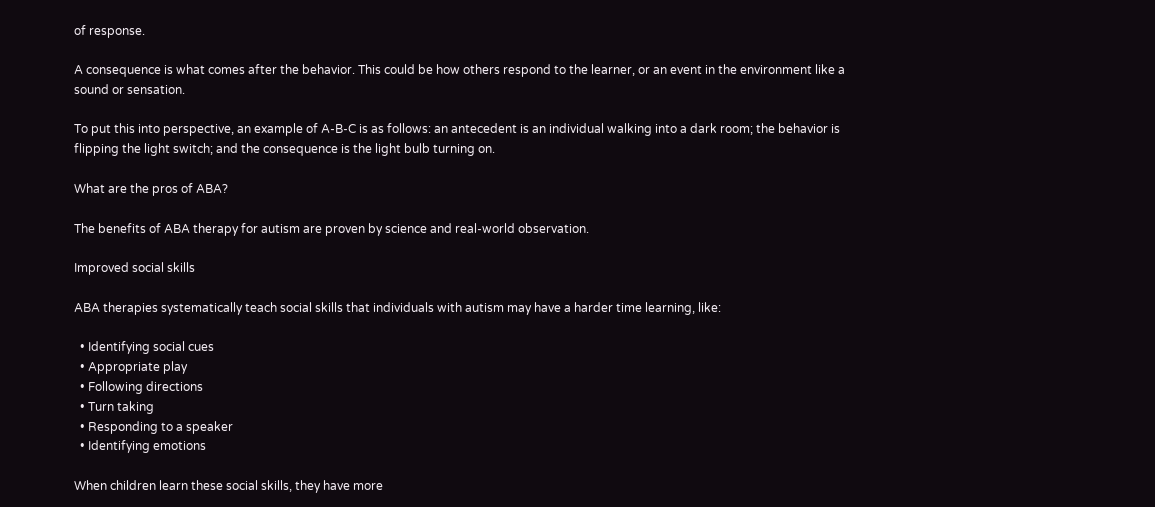of response.

A consequence is what comes after the behavior. This could be how others respond to the learner, or an event in the environment like a sound or sensation.

To put this into perspective, an example of A-B-C is as follows: an antecedent is an individual walking into a dark room; the behavior is flipping the light switch; and the consequence is the light bulb turning on.

What are the pros of ABA?

The benefits of ABA therapy for autism are proven by science and real-world observation.

Improved social skills

ABA therapies systematically teach social skills that individuals with autism may have a harder time learning, like:

  • Identifying social cues
  • Appropriate play
  • Following directions
  • Turn taking
  • Responding to a speaker
  • Identifying emotions

When children learn these social skills, they have more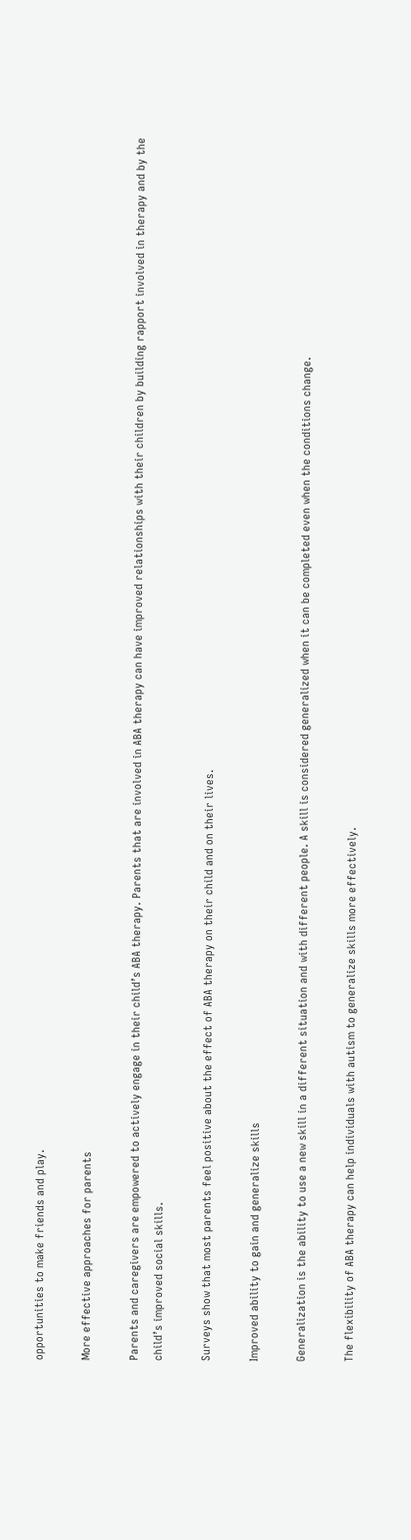opportunities to make friends and play.

More effective approaches for parents

Parents and caregivers are empowered to actively engage in their child’s ABA therapy. Parents that are involved in ABA therapy can have improved relationships with their children by building rapport involved in therapy and by the child’s improved social skills.

Surveys show that most parents feel positive about the effect of ABA therapy on their child and on their lives.

Improved ability to gain and generalize skills

Generalization is the ability to use a new skill in a different situation and with different people. A skill is considered generalized when it can be completed even when the conditions change.

The flexibility of ABA therapy can help individuals with autism to generalize skills more effectively.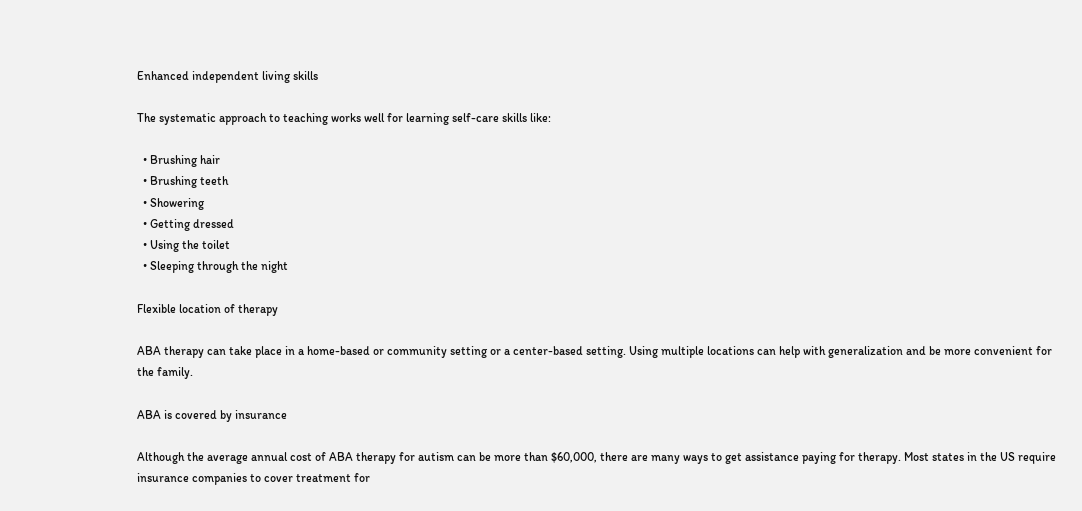Enhanced independent living skills

The systematic approach to teaching works well for learning self-care skills like:

  • Brushing hair
  • Brushing teeth
  • Showering
  • Getting dressed
  • Using the toilet
  • Sleeping through the night

Flexible location of therapy

ABA therapy can take place in a home-based or community setting or a center-based setting. Using multiple locations can help with generalization and be more convenient for the family.

ABA is covered by insurance

Although the average annual cost of ABA therapy for autism can be more than $60,000, there are many ways to get assistance paying for therapy. Most states in the US require insurance companies to cover treatment for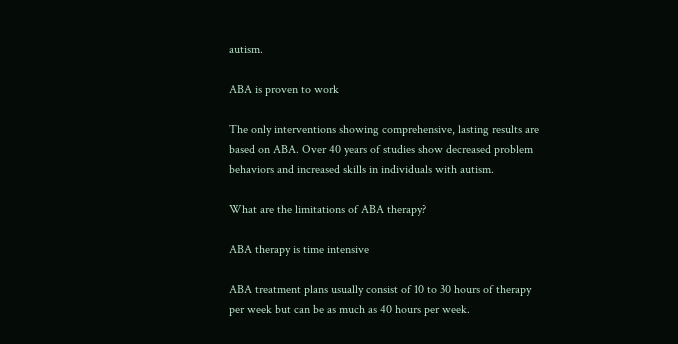autism.

ABA is proven to work

The only interventions showing comprehensive, lasting results are based on ABA. Over 40 years of studies show decreased problem behaviors and increased skills in individuals with autism.

What are the limitations of ABA therapy?

ABA therapy is time intensive

ABA treatment plans usually consist of 10 to 30 hours of therapy per week but can be as much as 40 hours per week.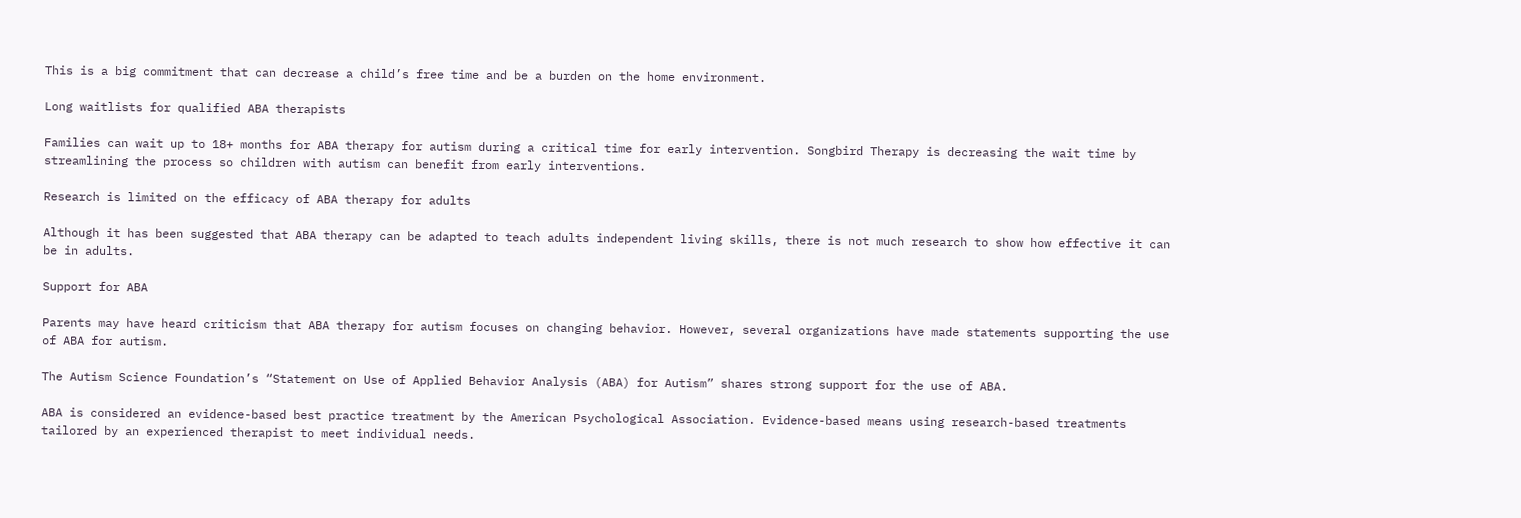This is a big commitment that can decrease a child’s free time and be a burden on the home environment.

Long waitlists for qualified ABA therapists

Families can wait up to 18+ months for ABA therapy for autism during a critical time for early intervention. Songbird Therapy is decreasing the wait time by streamlining the process so children with autism can benefit from early interventions.

Research is limited on the efficacy of ABA therapy for adults

Although it has been suggested that ABA therapy can be adapted to teach adults independent living skills, there is not much research to show how effective it can be in adults.

Support for ABA

Parents may have heard criticism that ABA therapy for autism focuses on changing behavior. However, several organizations have made statements supporting the use of ABA for autism.

The Autism Science Foundation’s “Statement on Use of Applied Behavior Analysis (ABA) for Autism” shares strong support for the use of ABA.

ABA is considered an evidence-based best practice treatment by the American Psychological Association. Evidence-based means using research-based treatments tailored by an experienced therapist to meet individual needs.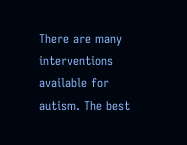There are many interventions available for autism. The best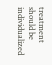treatment should be individualized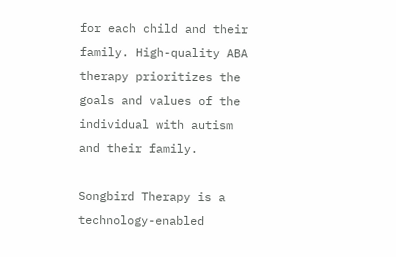for each child and their family. High-quality ABA therapy prioritizes the goals and values of the individual with autism and their family.

Songbird Therapy is a technology-enabled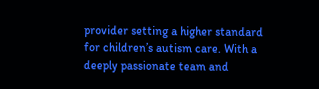provider setting a higher standard for children’s autism care. With a deeply passionate team and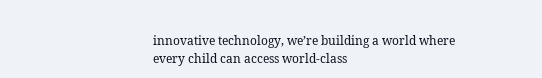innovative technology, we’re building a world where every child can access world-class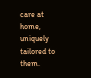care at home, uniquely tailored to them.